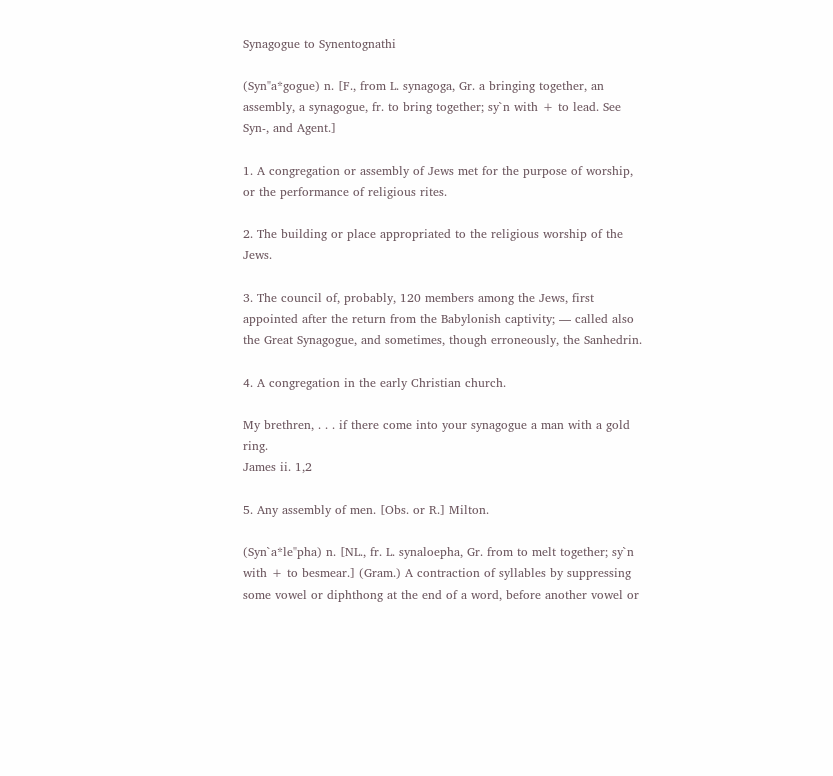Synagogue to Synentognathi

(Syn"a*gogue) n. [F., from L. synagoga, Gr. a bringing together, an assembly, a synagogue, fr. to bring together; sy`n with + to lead. See Syn-, and Agent.]

1. A congregation or assembly of Jews met for the purpose of worship, or the performance of religious rites.

2. The building or place appropriated to the religious worship of the Jews.

3. The council of, probably, 120 members among the Jews, first appointed after the return from the Babylonish captivity; — called also the Great Synagogue, and sometimes, though erroneously, the Sanhedrin.

4. A congregation in the early Christian church.

My brethren, . . . if there come into your synagogue a man with a gold ring.
James ii. 1,2

5. Any assembly of men. [Obs. or R.] Milton.

(Syn`a*le"pha) n. [NL., fr. L. synaloepha, Gr. from to melt together; sy`n with + to besmear.] (Gram.) A contraction of syllables by suppressing some vowel or diphthong at the end of a word, before another vowel or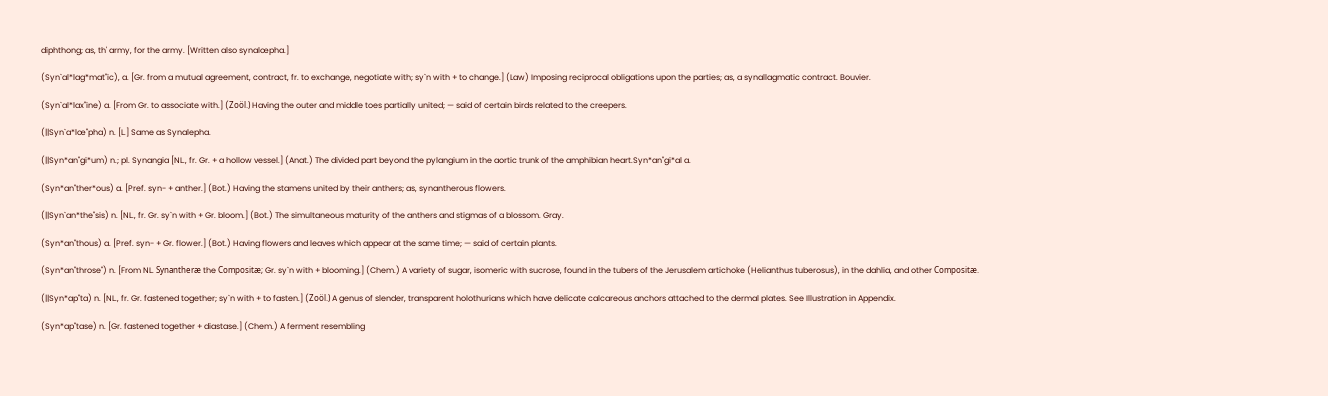diphthong; as, th' army, for the army. [Written also synalœpha.]

(Syn`al*lag*mat"ic), a. [Gr. from a mutual agreement, contract, fr. to exchange, negotiate with; sy`n with + to change.] (Law) Imposing reciprocal obligations upon the parties; as, a synallagmatic contract. Bouvier.

(Syn`al*lax"ine) a. [From Gr. to associate with.] (Zoöl.) Having the outer and middle toes partially united; — said of certain birds related to the creepers.

(||Syn`a*lœ"pha) n. [L.] Same as Synalepha.

(||Syn*an"gi*um) n.; pl. Synangia [NL., fr. Gr. + a hollow vessel.] (Anat.) The divided part beyond the pylangium in the aortic trunk of the amphibian heart.Syn*an"gi*al a.

(Syn*an"ther*ous) a. [Pref. syn- + anther.] (Bot.) Having the stamens united by their anthers; as, synantherous flowers.

(||Syn`an*the"sis) n. [NL., fr. Gr. sy`n with + Gr. bloom.] (Bot.) The simultaneous maturity of the anthers and stigmas of a blossom. Gray.

(Syn*an"thous) a. [Pref. syn- + Gr. flower.] (Bot.) Having flowers and leaves which appear at the same time; — said of certain plants.

(Syn*an"throse") n. [From NL. Synantheræ the Compositæ; Gr. sy`n with + blooming.] (Chem.) A variety of sugar, isomeric with sucrose, found in the tubers of the Jerusalem artichoke (Helianthus tuberosus), in the dahlia, and other Compositæ.

(||Syn*ap"ta) n. [NL., fr. Gr. fastened together; sy`n with + to fasten.] (Zoöl.) A genus of slender, transparent holothurians which have delicate calcareous anchors attached to the dermal plates. See Illustration in Appendix.

(Syn*ap"tase) n. [Gr. fastened together + diastase.] (Chem.) A ferment resembling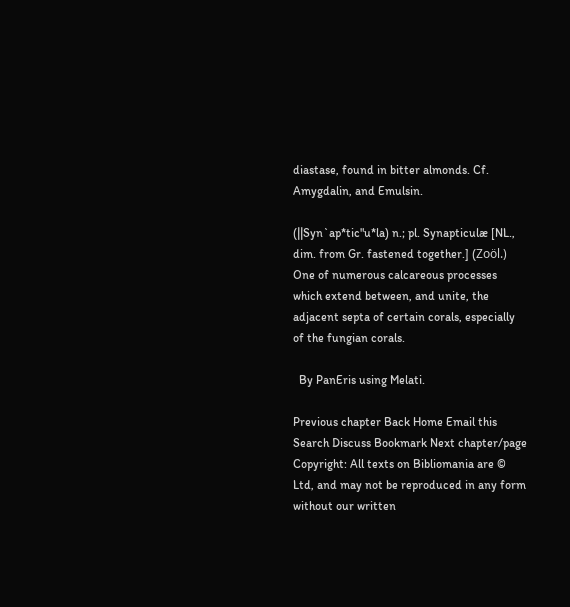diastase, found in bitter almonds. Cf. Amygdalin, and Emulsin.

(||Syn`ap*tic"u*la) n.; pl. Synapticulæ [NL., dim. from Gr. fastened together.] (Zoöl.) One of numerous calcareous processes which extend between, and unite, the adjacent septa of certain corals, especially of the fungian corals.

  By PanEris using Melati.

Previous chapter Back Home Email this Search Discuss Bookmark Next chapter/page
Copyright: All texts on Bibliomania are © Ltd, and may not be reproduced in any form without our written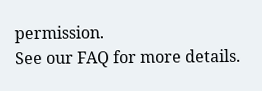permission.
See our FAQ for more details.